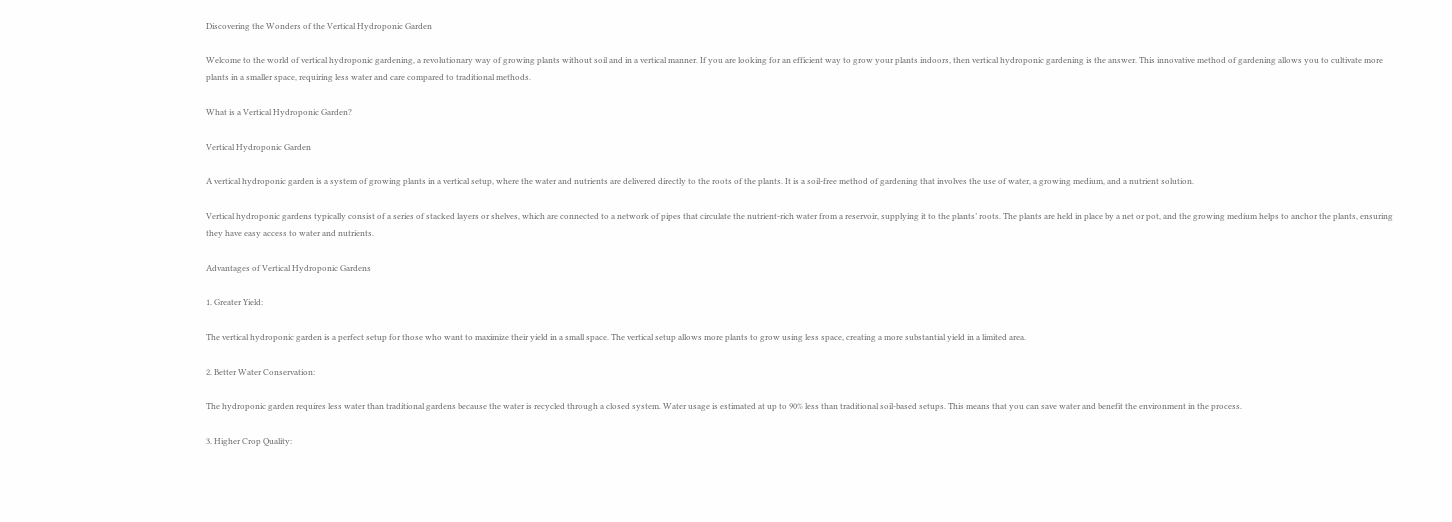Discovering the Wonders of the Vertical Hydroponic Garden

Welcome to the world of vertical hydroponic gardening, a revolutionary way of growing plants without soil and in a vertical manner. If you are looking for an efficient way to grow your plants indoors, then vertical hydroponic gardening is the answer. This innovative method of gardening allows you to cultivate more plants in a smaller space, requiring less water and care compared to traditional methods.

What is a Vertical Hydroponic Garden?

Vertical Hydroponic Garden

A vertical hydroponic garden is a system of growing plants in a vertical setup, where the water and nutrients are delivered directly to the roots of the plants. It is a soil-free method of gardening that involves the use of water, a growing medium, and a nutrient solution.

Vertical hydroponic gardens typically consist of a series of stacked layers or shelves, which are connected to a network of pipes that circulate the nutrient-rich water from a reservoir, supplying it to the plants’ roots. The plants are held in place by a net or pot, and the growing medium helps to anchor the plants, ensuring they have easy access to water and nutrients.

Advantages of Vertical Hydroponic Gardens

1. Greater Yield:

The vertical hydroponic garden is a perfect setup for those who want to maximize their yield in a small space. The vertical setup allows more plants to grow using less space, creating a more substantial yield in a limited area.

2. Better Water Conservation:

The hydroponic garden requires less water than traditional gardens because the water is recycled through a closed system. Water usage is estimated at up to 90% less than traditional soil-based setups. This means that you can save water and benefit the environment in the process.

3. Higher Crop Quality: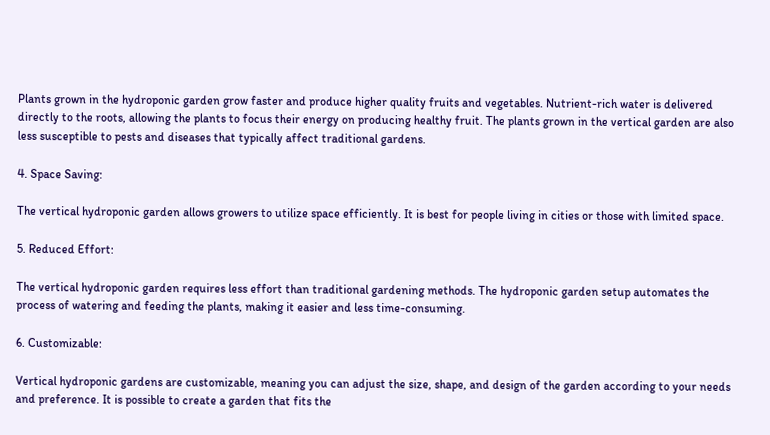Plants grown in the hydroponic garden grow faster and produce higher quality fruits and vegetables. Nutrient-rich water is delivered directly to the roots, allowing the plants to focus their energy on producing healthy fruit. The plants grown in the vertical garden are also less susceptible to pests and diseases that typically affect traditional gardens.

4. Space Saving:

The vertical hydroponic garden allows growers to utilize space efficiently. It is best for people living in cities or those with limited space.

5. Reduced Effort:

The vertical hydroponic garden requires less effort than traditional gardening methods. The hydroponic garden setup automates the process of watering and feeding the plants, making it easier and less time-consuming.

6. Customizable:

Vertical hydroponic gardens are customizable, meaning you can adjust the size, shape, and design of the garden according to your needs and preference. It is possible to create a garden that fits the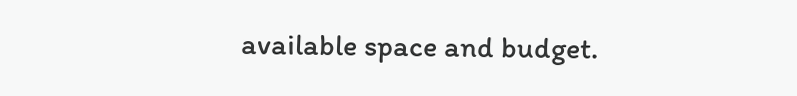available space and budget.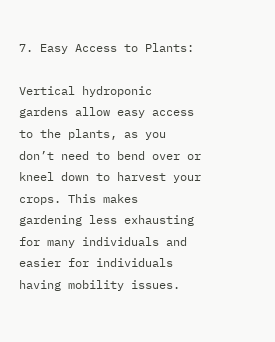7. Easy Access to Plants:

Vertical hydroponic gardens allow easy access to the plants, as you don’t need to bend over or kneel down to harvest your crops. This makes gardening less exhausting for many individuals and easier for individuals having mobility issues.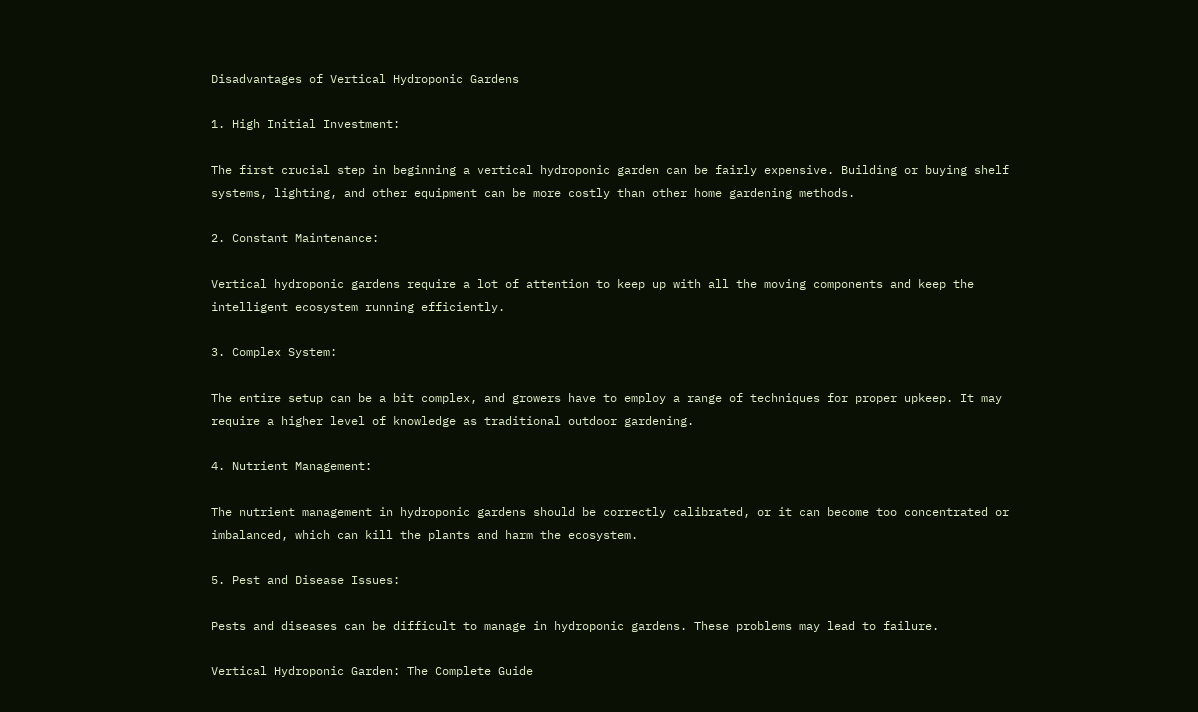Disadvantages of Vertical Hydroponic Gardens

1. High Initial Investment:

The first crucial step in beginning a vertical hydroponic garden can be fairly expensive. Building or buying shelf systems, lighting, and other equipment can be more costly than other home gardening methods.

2. Constant Maintenance:

Vertical hydroponic gardens require a lot of attention to keep up with all the moving components and keep the intelligent ecosystem running efficiently.

3. Complex System:

The entire setup can be a bit complex, and growers have to employ a range of techniques for proper upkeep. It may require a higher level of knowledge as traditional outdoor gardening.

4. Nutrient Management:

The nutrient management in hydroponic gardens should be correctly calibrated, or it can become too concentrated or imbalanced, which can kill the plants and harm the ecosystem.

5. Pest and Disease Issues:

Pests and diseases can be difficult to manage in hydroponic gardens. These problems may lead to failure.

Vertical Hydroponic Garden: The Complete Guide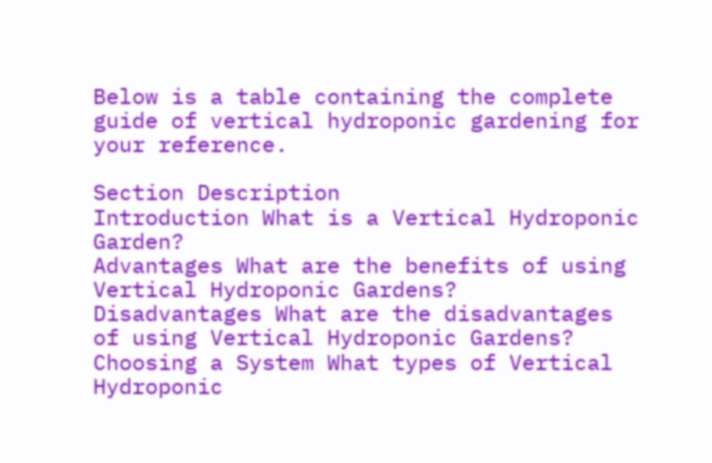Below is a table containing the complete guide of vertical hydroponic gardening for your reference.

Section Description
Introduction What is a Vertical Hydroponic Garden?
Advantages What are the benefits of using Vertical Hydroponic Gardens?
Disadvantages What are the disadvantages of using Vertical Hydroponic Gardens?
Choosing a System What types of Vertical Hydroponic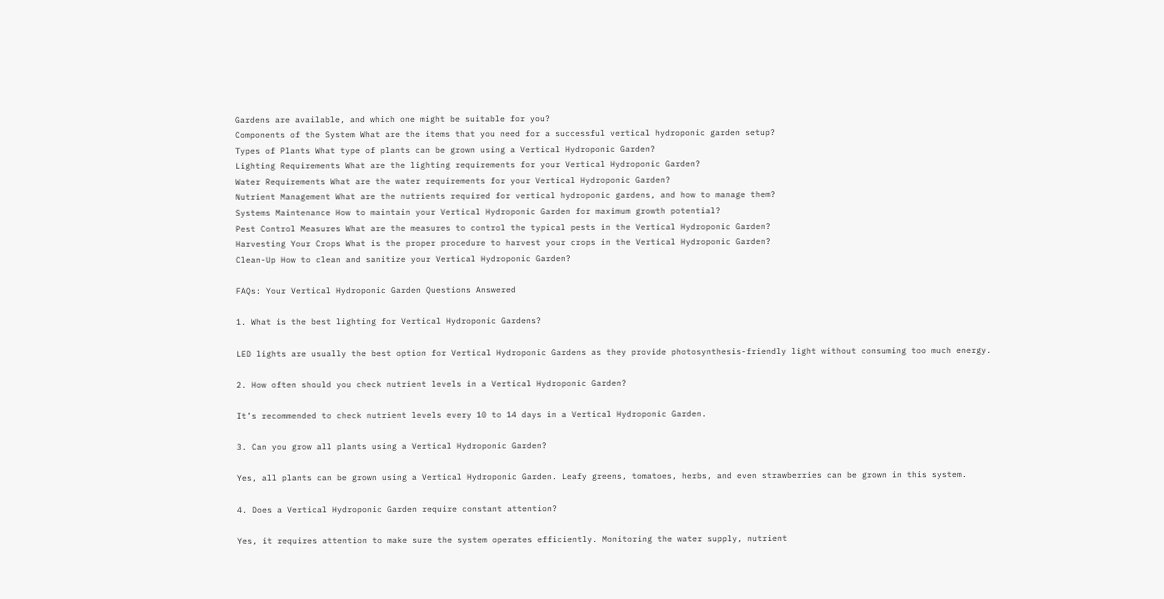Gardens are available, and which one might be suitable for you?
Components of the System What are the items that you need for a successful vertical hydroponic garden setup?
Types of Plants What type of plants can be grown using a Vertical Hydroponic Garden?
Lighting Requirements What are the lighting requirements for your Vertical Hydroponic Garden?
Water Requirements What are the water requirements for your Vertical Hydroponic Garden?
Nutrient Management What are the nutrients required for vertical hydroponic gardens, and how to manage them?
Systems Maintenance How to maintain your Vertical Hydroponic Garden for maximum growth potential?
Pest Control Measures What are the measures to control the typical pests in the Vertical Hydroponic Garden?
Harvesting Your Crops What is the proper procedure to harvest your crops in the Vertical Hydroponic Garden?
Clean-Up How to clean and sanitize your Vertical Hydroponic Garden?

FAQs: Your Vertical Hydroponic Garden Questions Answered

1. What is the best lighting for Vertical Hydroponic Gardens?

LED lights are usually the best option for Vertical Hydroponic Gardens as they provide photosynthesis-friendly light without consuming too much energy.

2. How often should you check nutrient levels in a Vertical Hydroponic Garden?

It’s recommended to check nutrient levels every 10 to 14 days in a Vertical Hydroponic Garden.

3. Can you grow all plants using a Vertical Hydroponic Garden?

Yes, all plants can be grown using a Vertical Hydroponic Garden. Leafy greens, tomatoes, herbs, and even strawberries can be grown in this system.

4. Does a Vertical Hydroponic Garden require constant attention?

Yes, it requires attention to make sure the system operates efficiently. Monitoring the water supply, nutrient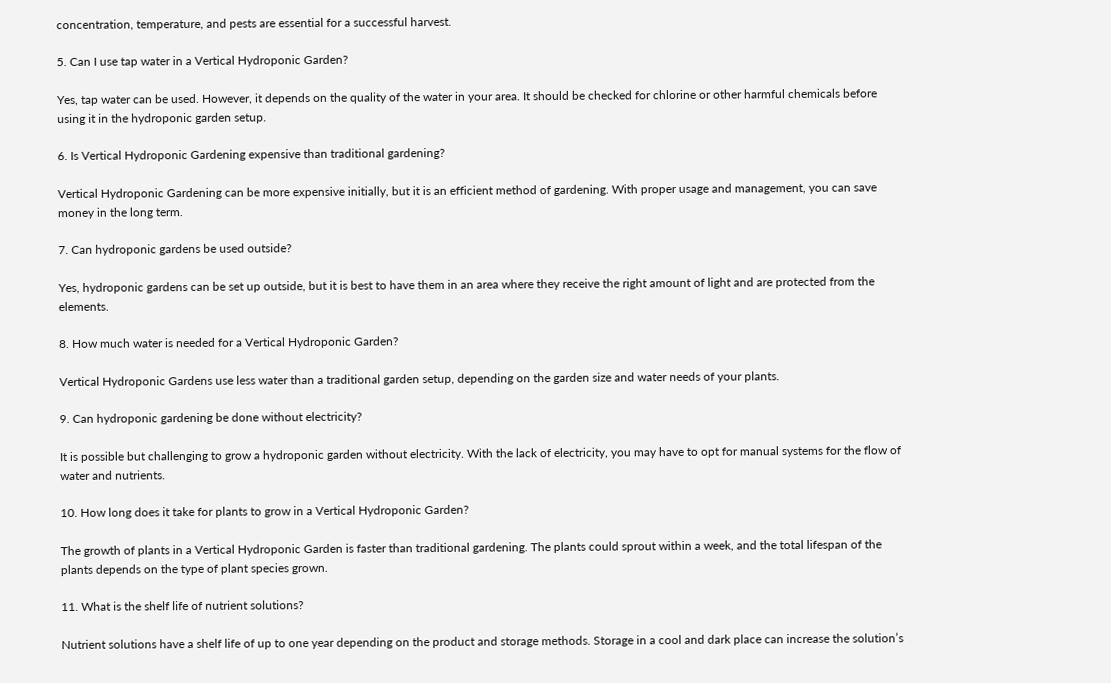concentration, temperature, and pests are essential for a successful harvest.

5. Can I use tap water in a Vertical Hydroponic Garden?

Yes, tap water can be used. However, it depends on the quality of the water in your area. It should be checked for chlorine or other harmful chemicals before using it in the hydroponic garden setup.

6. Is Vertical Hydroponic Gardening expensive than traditional gardening?

Vertical Hydroponic Gardening can be more expensive initially, but it is an efficient method of gardening. With proper usage and management, you can save money in the long term.

7. Can hydroponic gardens be used outside?

Yes, hydroponic gardens can be set up outside, but it is best to have them in an area where they receive the right amount of light and are protected from the elements.

8. How much water is needed for a Vertical Hydroponic Garden?

Vertical Hydroponic Gardens use less water than a traditional garden setup, depending on the garden size and water needs of your plants.

9. Can hydroponic gardening be done without electricity?

It is possible but challenging to grow a hydroponic garden without electricity. With the lack of electricity, you may have to opt for manual systems for the flow of water and nutrients.

10. How long does it take for plants to grow in a Vertical Hydroponic Garden?

The growth of plants in a Vertical Hydroponic Garden is faster than traditional gardening. The plants could sprout within a week, and the total lifespan of the plants depends on the type of plant species grown.

11. What is the shelf life of nutrient solutions?

Nutrient solutions have a shelf life of up to one year depending on the product and storage methods. Storage in a cool and dark place can increase the solution’s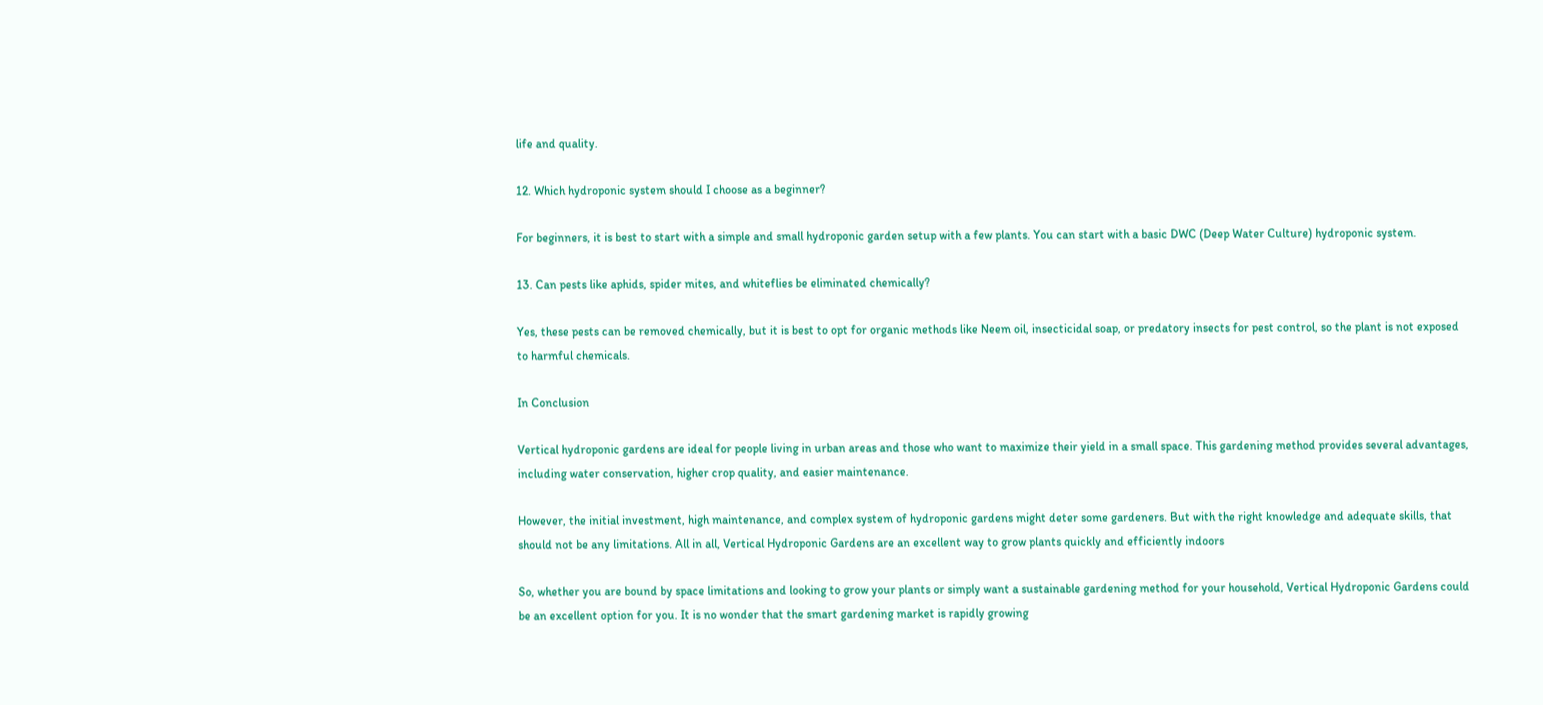life and quality.

12. Which hydroponic system should I choose as a beginner?

For beginners, it is best to start with a simple and small hydroponic garden setup with a few plants. You can start with a basic DWC (Deep Water Culture) hydroponic system.

13. Can pests like aphids, spider mites, and whiteflies be eliminated chemically?

Yes, these pests can be removed chemically, but it is best to opt for organic methods like Neem oil, insecticidal soap, or predatory insects for pest control, so the plant is not exposed to harmful chemicals.

In Conclusion

Vertical hydroponic gardens are ideal for people living in urban areas and those who want to maximize their yield in a small space. This gardening method provides several advantages, including water conservation, higher crop quality, and easier maintenance.

However, the initial investment, high maintenance, and complex system of hydroponic gardens might deter some gardeners. But with the right knowledge and adequate skills, that should not be any limitations. All in all, Vertical Hydroponic Gardens are an excellent way to grow plants quickly and efficiently indoors

So, whether you are bound by space limitations and looking to grow your plants or simply want a sustainable gardening method for your household, Vertical Hydroponic Gardens could be an excellent option for you. It is no wonder that the smart gardening market is rapidly growing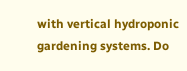with vertical hydroponic gardening systems. Do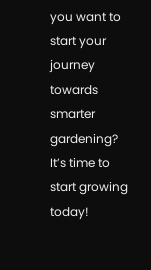you want to start your journey towards smarter gardening? It’s time to start growing today!